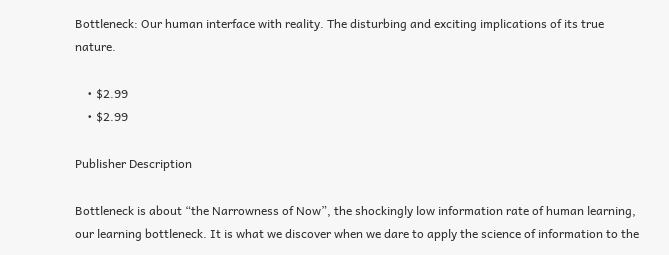Bottleneck: Our human interface with reality. The disturbing and exciting implications of its true nature.

    • $2.99
    • $2.99

Publisher Description

Bottleneck is about “the Narrowness of Now”, the shockingly low information rate of human learning, our learning bottleneck. It is what we discover when we dare to apply the science of information to the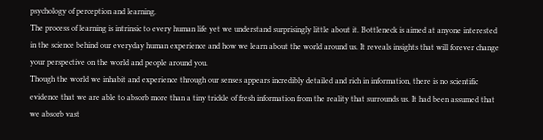psychology of perception and learning.
The process of learning is intrinsic to every human life yet we understand surprisingly little about it. Bottleneck is aimed at anyone interested in the science behind our everyday human experience and how we learn about the world around us. It reveals insights that will forever change your perspective on the world and people around you.
Though the world we inhabit and experience through our senses appears incredibly detailed and rich in information, there is no scientific evidence that we are able to absorb more than a tiny trickle of fresh information from the reality that surrounds us. It had been assumed that we absorb vast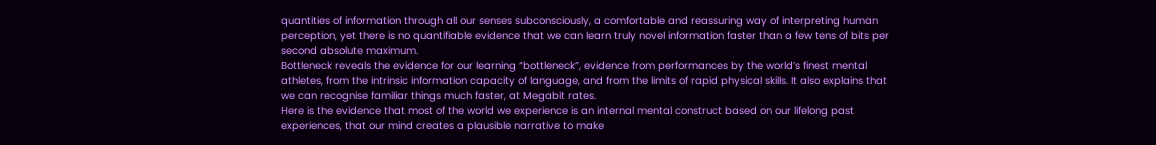quantities of information through all our senses subconsciously, a comfortable and reassuring way of interpreting human perception, yet there is no quantifiable evidence that we can learn truly novel information faster than a few tens of bits per second absolute maximum.
Bottleneck reveals the evidence for our learning “bottleneck”, evidence from performances by the world’s finest mental athletes, from the intrinsic information capacity of language, and from the limits of rapid physical skills. It also explains that we can recognise familiar things much faster, at Megabit rates.
Here is the evidence that most of the world we experience is an internal mental construct based on our lifelong past experiences, that our mind creates a plausible narrative to make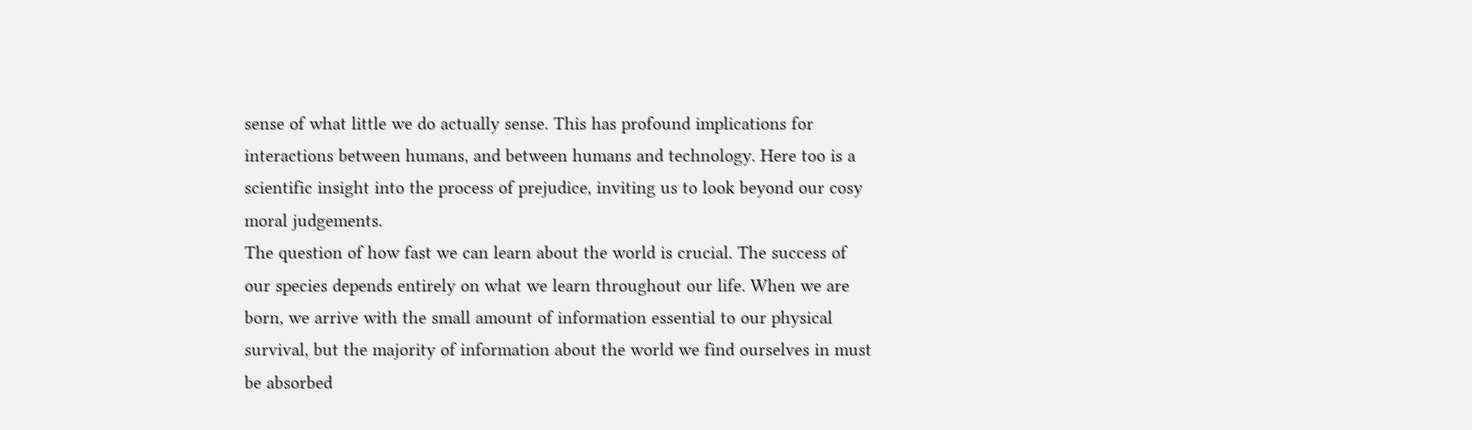sense of what little we do actually sense. This has profound implications for interactions between humans, and between humans and technology. Here too is a scientific insight into the process of prejudice, inviting us to look beyond our cosy moral judgements.
The question of how fast we can learn about the world is crucial. The success of our species depends entirely on what we learn throughout our life. When we are born, we arrive with the small amount of information essential to our physical survival, but the majority of information about the world we find ourselves in must be absorbed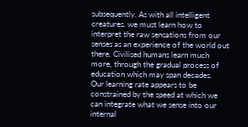subsequently. As with all intelligent creatures, we must learn how to interpret the raw sensations from our senses as an experience of the world out there. Civilised humans learn much more, through the gradual process of education which may span decades.
Our learning rate appears to be constrained by the speed at which we can integrate what we sense into our internal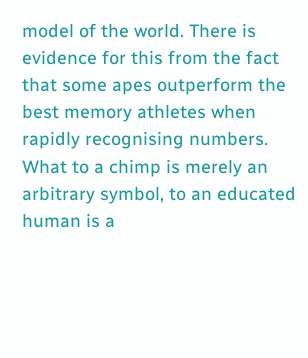model of the world. There is evidence for this from the fact that some apes outperform the best memory athletes when rapidly recognising numbers. What to a chimp is merely an arbitrary symbol, to an educated human is a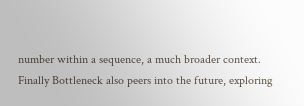number within a sequence, a much broader context.
Finally Bottleneck also peers into the future, exploring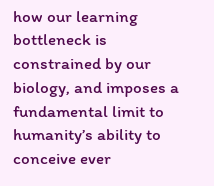how our learning bottleneck is constrained by our biology, and imposes a fundamental limit to humanity’s ability to conceive ever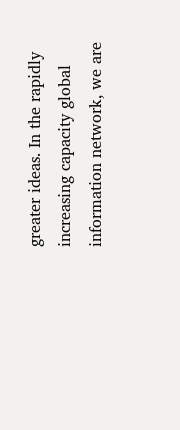greater ideas. In the rapidly increasing capacity global information network, we are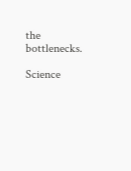the bottlenecks.

Science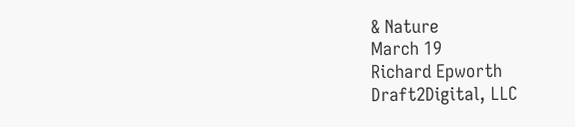& Nature
March 19
Richard Epworth
Draft2Digital, LLC